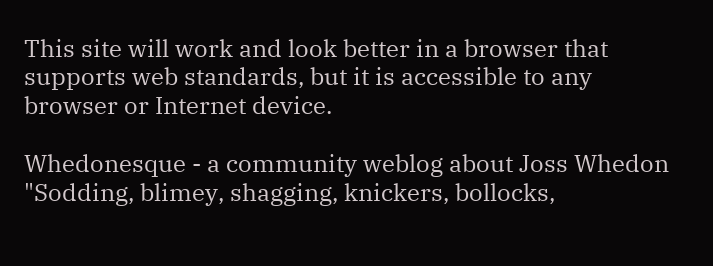This site will work and look better in a browser that supports web standards, but it is accessible to any browser or Internet device.

Whedonesque - a community weblog about Joss Whedon
"Sodding, blimey, shagging, knickers, bollocks,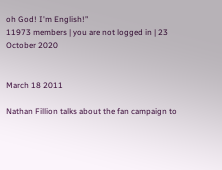oh God! I'm English!"
11973 members | you are not logged in | 23 October 2020


March 18 2011

Nathan Fillion talks about the fan campaign to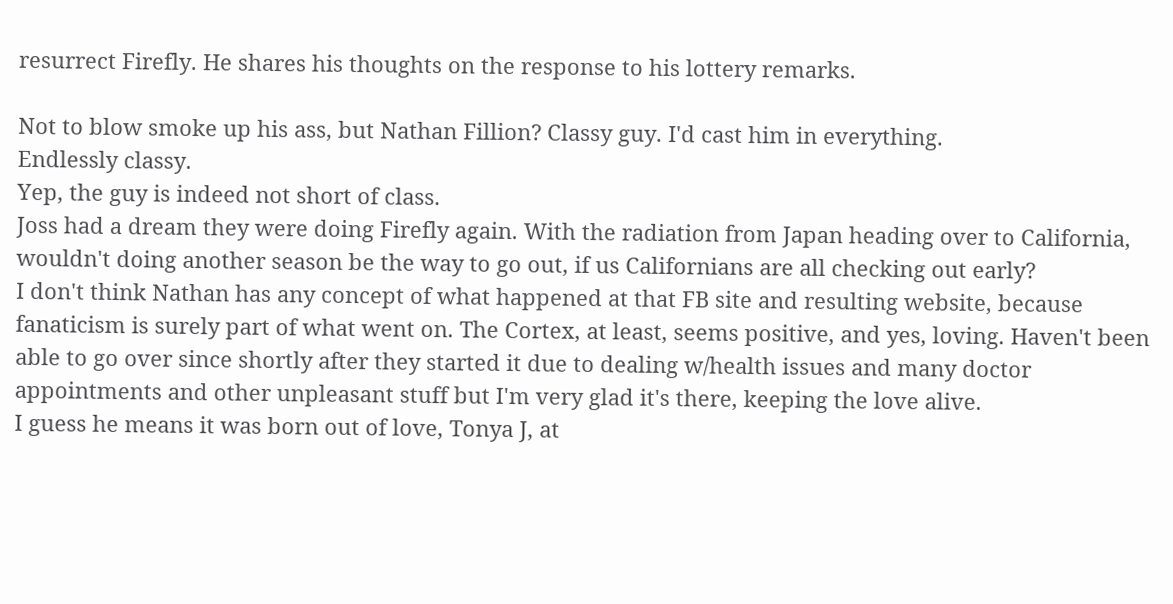resurrect Firefly. He shares his thoughts on the response to his lottery remarks.

Not to blow smoke up his ass, but Nathan Fillion? Classy guy. I'd cast him in everything.
Endlessly classy.
Yep, the guy is indeed not short of class.
Joss had a dream they were doing Firefly again. With the radiation from Japan heading over to California, wouldn't doing another season be the way to go out, if us Californians are all checking out early?
I don't think Nathan has any concept of what happened at that FB site and resulting website, because fanaticism is surely part of what went on. The Cortex, at least, seems positive, and yes, loving. Haven't been able to go over since shortly after they started it due to dealing w/health issues and many doctor appointments and other unpleasant stuff but I'm very glad it's there, keeping the love alive.
I guess he means it was born out of love, Tonya J, at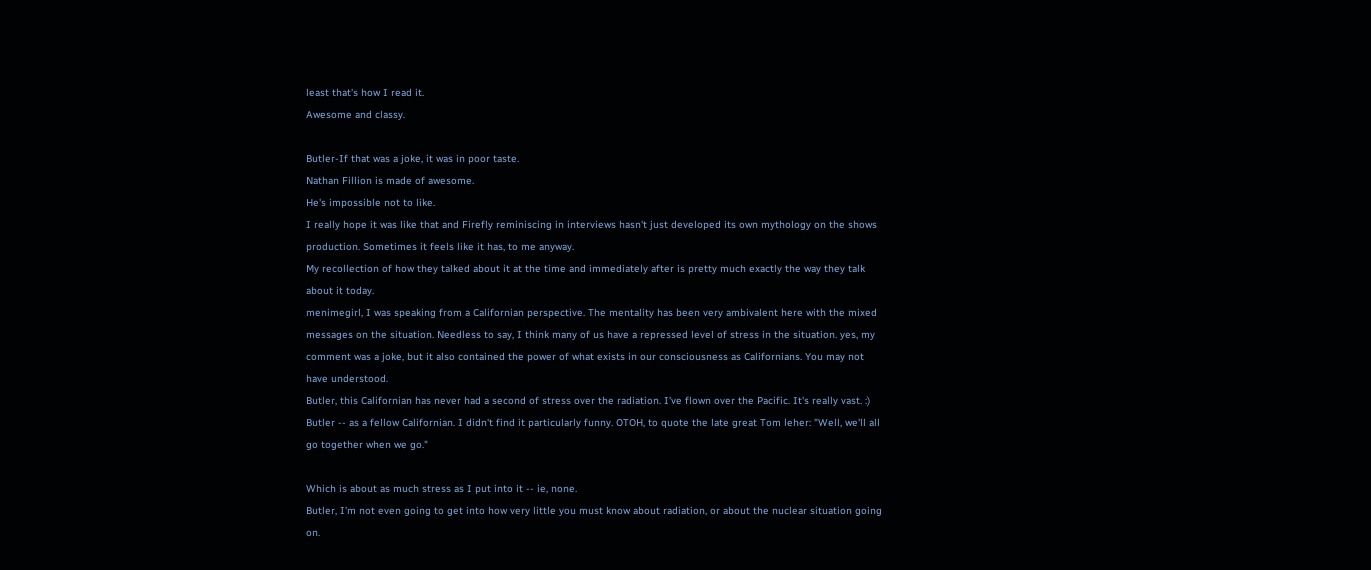least that's how I read it.
Awesome and classy.

Butler-If that was a joke, it was in poor taste.
Nathan Fillion is made of awesome.
He's impossible not to like.
I really hope it was like that and Firefly reminiscing in interviews hasn't just developed its own mythology on the shows production. Sometimes it feels like it has, to me anyway.
My recollection of how they talked about it at the time and immediately after is pretty much exactly the way they talk about it today.
menimegirl, I was speaking from a Californian perspective. The mentality has been very ambivalent here with the mixed messages on the situation. Needless to say, I think many of us have a repressed level of stress in the situation. yes, my comment was a joke, but it also contained the power of what exists in our consciousness as Californians. You may not have understood.
Butler, this Californian has never had a second of stress over the radiation. I've flown over the Pacific. It's really vast. :)
Butler -- as a fellow Californian. I didn't find it particularly funny. OTOH, to quote the late great Tom leher: "Well, we'll all go together when we go."

Which is about as much stress as I put into it -- ie, none.
Butler, I'm not even going to get into how very little you must know about radiation, or about the nuclear situation going on.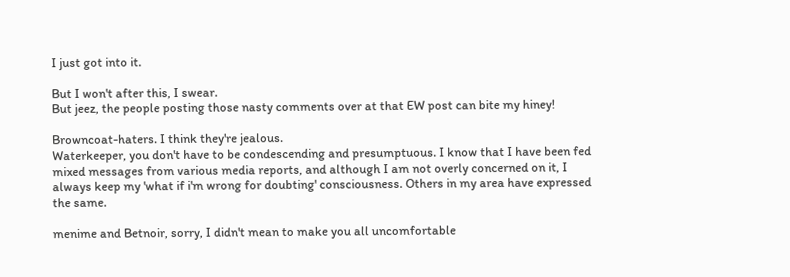I just got into it.

But I won't after this, I swear.
But jeez, the people posting those nasty comments over at that EW post can bite my hiney!

Browncoat-haters. I think they're jealous.
Waterkeeper, you don't have to be condescending and presumptuous. I know that I have been fed mixed messages from various media reports, and although I am not overly concerned on it, I always keep my 'what if i'm wrong for doubting' consciousness. Others in my area have expressed the same.

menime and Betnoir, sorry, I didn't mean to make you all uncomfortable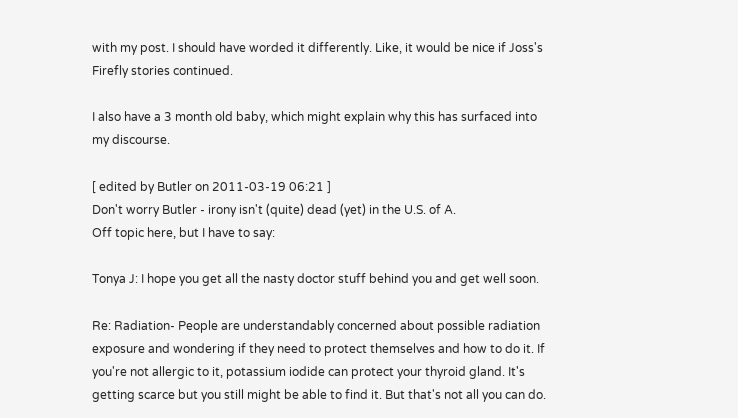with my post. I should have worded it differently. Like, it would be nice if Joss's Firefly stories continued.

I also have a 3 month old baby, which might explain why this has surfaced into my discourse.

[ edited by Butler on 2011-03-19 06:21 ]
Don't worry Butler - irony isn't (quite) dead (yet) in the U.S. of A.
Off topic here, but I have to say:

Tonya J: I hope you get all the nasty doctor stuff behind you and get well soon.

Re: Radiation- People are understandably concerned about possible radiation exposure and wondering if they need to protect themselves and how to do it. If you're not allergic to it, potassium iodide can protect your thyroid gland. It's getting scarce but you still might be able to find it. But that's not all you can do.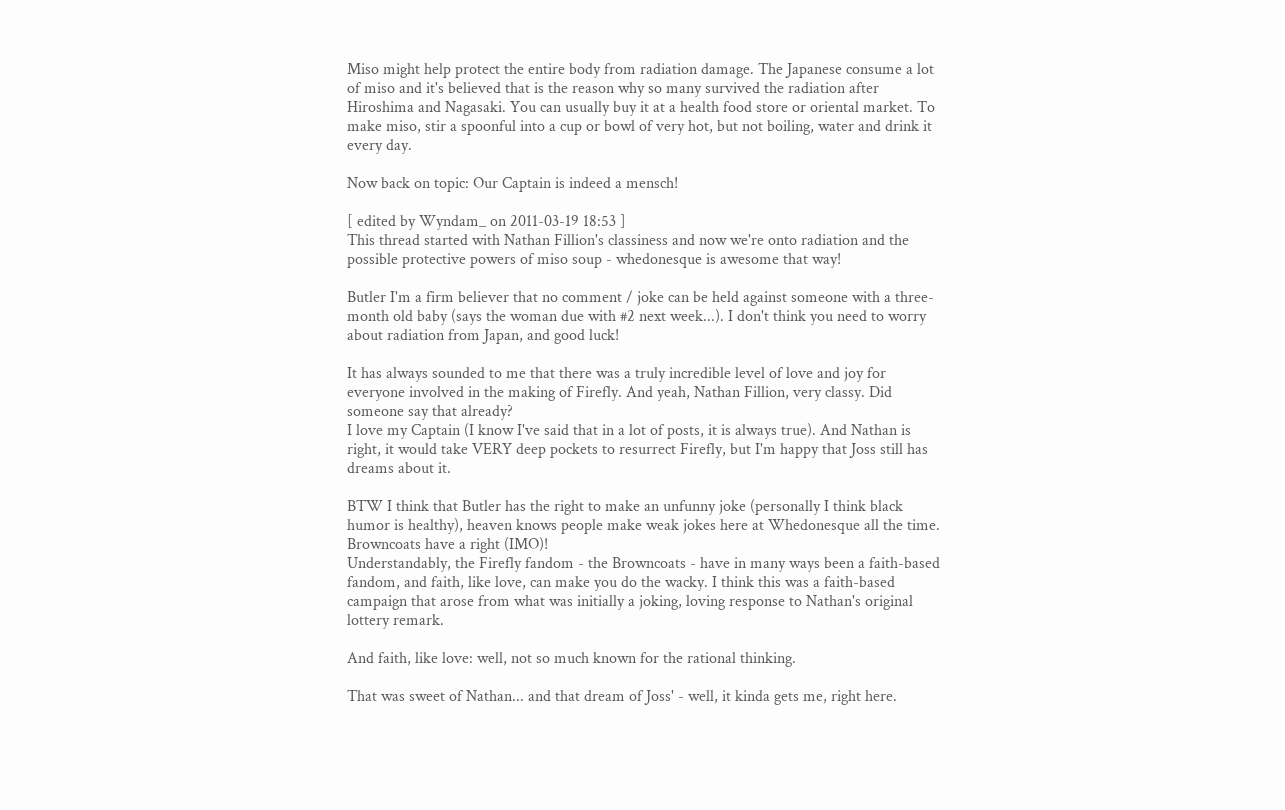Miso might help protect the entire body from radiation damage. The Japanese consume a lot of miso and it's believed that is the reason why so many survived the radiation after Hiroshima and Nagasaki. You can usually buy it at a health food store or oriental market. To make miso, stir a spoonful into a cup or bowl of very hot, but not boiling, water and drink it every day.

Now back on topic: Our Captain is indeed a mensch!

[ edited by Wyndam_ on 2011-03-19 18:53 ]
This thread started with Nathan Fillion's classiness and now we're onto radiation and the possible protective powers of miso soup - whedonesque is awesome that way!

Butler I'm a firm believer that no comment / joke can be held against someone with a three-month old baby (says the woman due with #2 next week...). I don't think you need to worry about radiation from Japan, and good luck!

It has always sounded to me that there was a truly incredible level of love and joy for everyone involved in the making of Firefly. And yeah, Nathan Fillion, very classy. Did someone say that already?
I love my Captain (I know I've said that in a lot of posts, it is always true). And Nathan is right, it would take VERY deep pockets to resurrect Firefly, but I'm happy that Joss still has dreams about it.

BTW I think that Butler has the right to make an unfunny joke (personally I think black humor is healthy), heaven knows people make weak jokes here at Whedonesque all the time. Browncoats have a right (IMO)!
Understandably, the Firefly fandom - the Browncoats - have in many ways been a faith-based fandom, and faith, like love, can make you do the wacky. I think this was a faith-based campaign that arose from what was initially a joking, loving response to Nathan's original lottery remark.

And faith, like love: well, not so much known for the rational thinking.

That was sweet of Nathan... and that dream of Joss' - well, it kinda gets me, right here.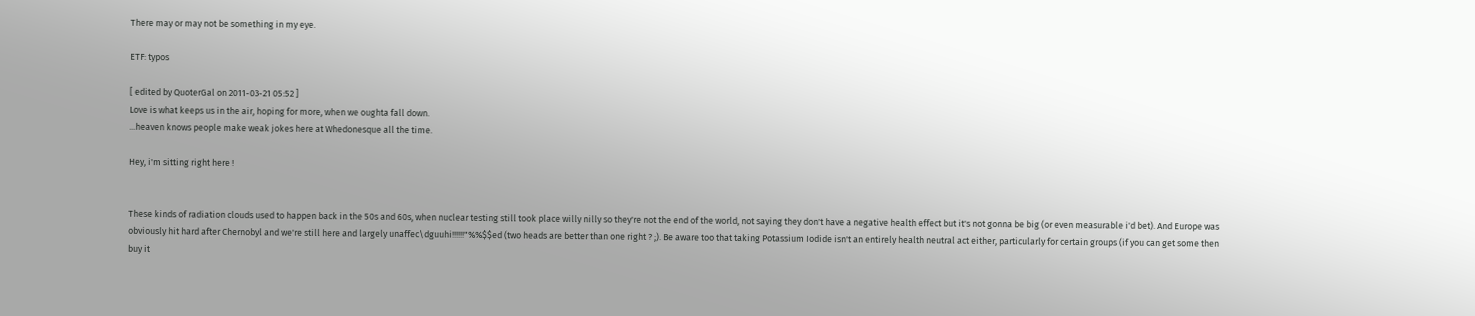There may or may not be something in my eye.

ETF: typos

[ edited by QuoterGal on 2011-03-21 05:52 ]
Love is what keeps us in the air, hoping for more, when we oughta fall down.
...heaven knows people make weak jokes here at Whedonesque all the time.

Hey, i'm sitting right here !


These kinds of radiation clouds used to happen back in the 50s and 60s, when nuclear testing still took place willy nilly so they're not the end of the world, not saying they don't have a negative health effect but it's not gonna be big (or even measurable i'd bet). And Europe was obviously hit hard after Chernobyl and we're still here and largely unaffec\dguuhi!!!!!!"%%$$ed (two heads are better than one right ? ;). Be aware too that taking Potassium Iodide isn't an entirely health neutral act either, particularly for certain groups (if you can get some then buy it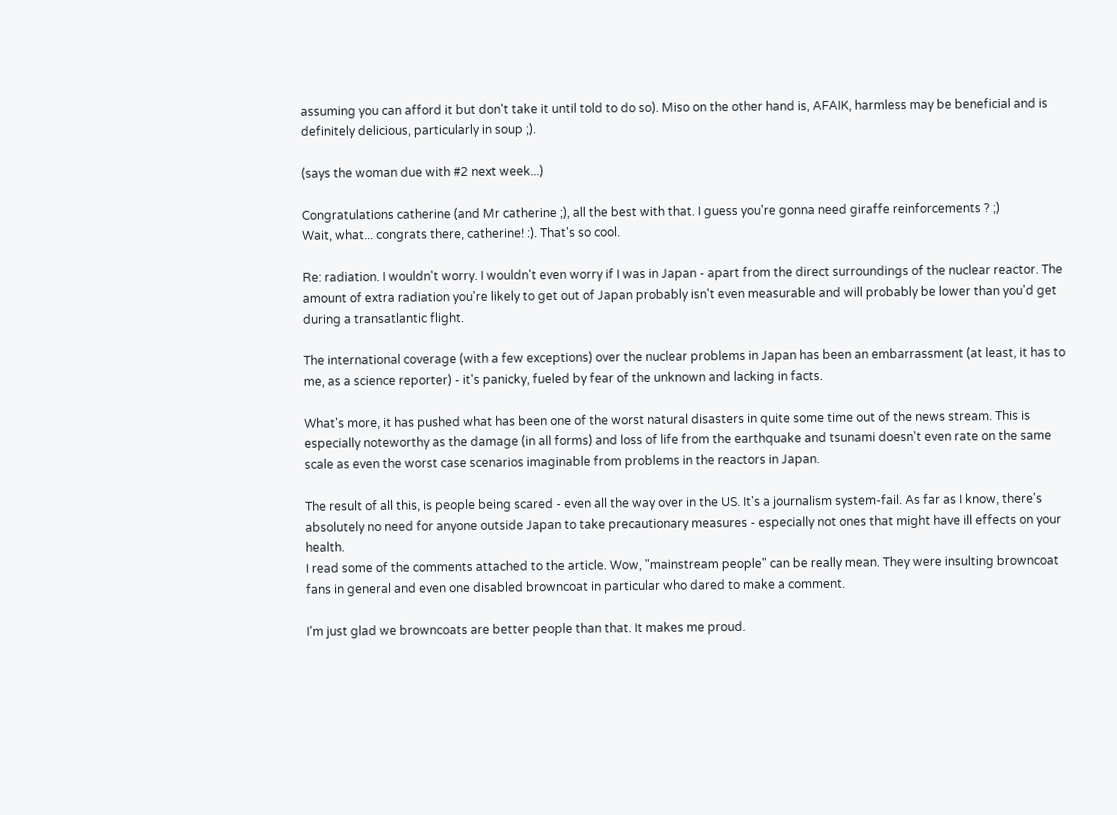assuming you can afford it but don't take it until told to do so). Miso on the other hand is, AFAIK, harmless may be beneficial and is definitely delicious, particularly in soup ;).

(says the woman due with #2 next week...)

Congratulations catherine (and Mr catherine ;), all the best with that. I guess you're gonna need giraffe reinforcements ? ;)
Wait, what... congrats there, catherine! :). That's so cool.

Re: radiation. I wouldn't worry. I wouldn't even worry if I was in Japan - apart from the direct surroundings of the nuclear reactor. The amount of extra radiation you're likely to get out of Japan probably isn't even measurable and will probably be lower than you'd get during a transatlantic flight.

The international coverage (with a few exceptions) over the nuclear problems in Japan has been an embarrassment (at least, it has to me, as a science reporter) - it's panicky, fueled by fear of the unknown and lacking in facts.

What's more, it has pushed what has been one of the worst natural disasters in quite some time out of the news stream. This is especially noteworthy as the damage (in all forms) and loss of life from the earthquake and tsunami doesn't even rate on the same scale as even the worst case scenarios imaginable from problems in the reactors in Japan.

The result of all this, is people being scared - even all the way over in the US. It's a journalism system-fail. As far as I know, there's absolutely no need for anyone outside Japan to take precautionary measures - especially not ones that might have ill effects on your health.
I read some of the comments attached to the article. Wow, "mainstream people" can be really mean. They were insulting browncoat fans in general and even one disabled browncoat in particular who dared to make a comment.

I'm just glad we browncoats are better people than that. It makes me proud.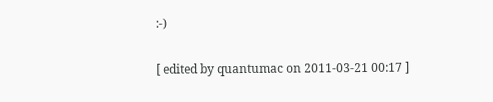:-)

[ edited by quantumac on 2011-03-21 00:17 ]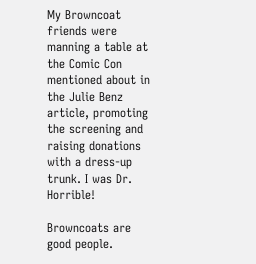My Browncoat friends were manning a table at the Comic Con mentioned about in the Julie Benz article, promoting the screening and raising donations with a dress-up trunk. I was Dr. Horrible!

Browncoats are good people.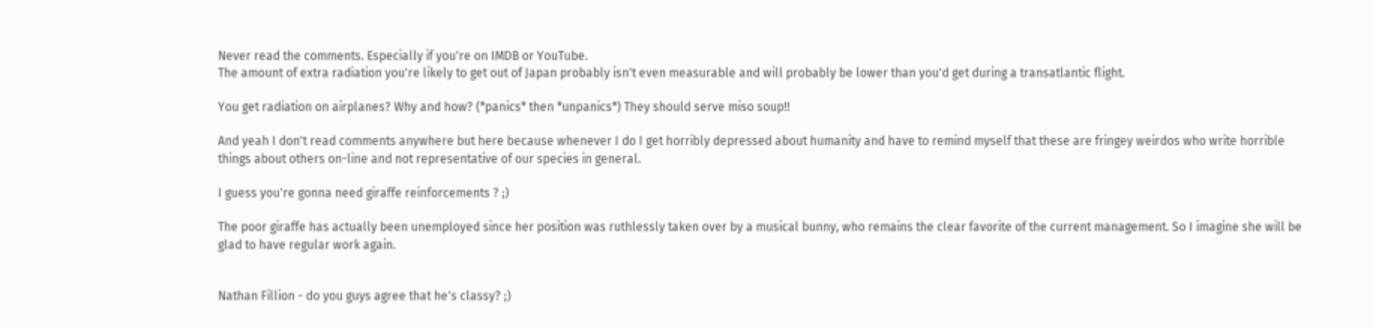Never read the comments. Especially if you're on IMDB or YouTube.
The amount of extra radiation you're likely to get out of Japan probably isn't even measurable and will probably be lower than you'd get during a transatlantic flight.

You get radiation on airplanes? Why and how? (*panics* then *unpanics*) They should serve miso soup!!

And yeah I don't read comments anywhere but here because whenever I do I get horribly depressed about humanity and have to remind myself that these are fringey weirdos who write horrible things about others on-line and not representative of our species in general.

I guess you're gonna need giraffe reinforcements ? ;)

The poor giraffe has actually been unemployed since her position was ruthlessly taken over by a musical bunny, who remains the clear favorite of the current management. So I imagine she will be glad to have regular work again.


Nathan Fillion - do you guys agree that he's classy? ;)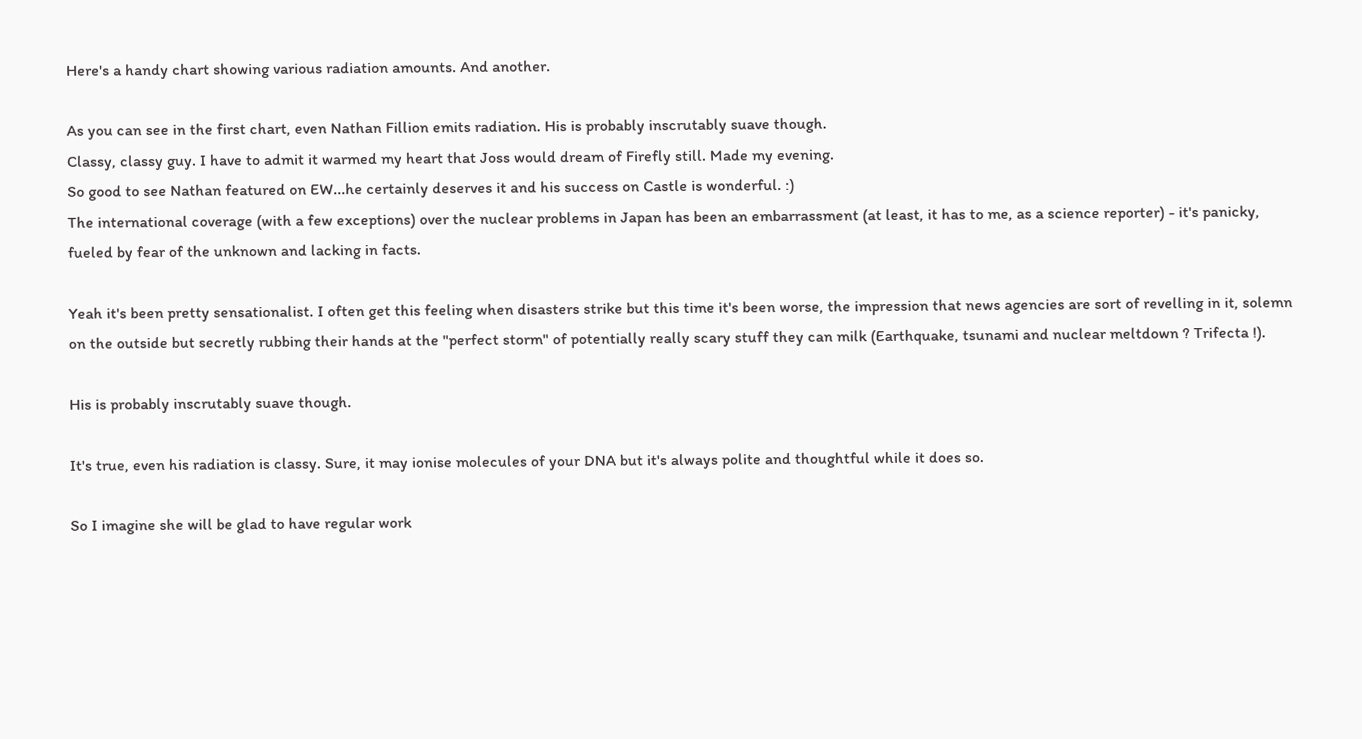Here's a handy chart showing various radiation amounts. And another.

As you can see in the first chart, even Nathan Fillion emits radiation. His is probably inscrutably suave though.
Classy, classy guy. I have to admit it warmed my heart that Joss would dream of Firefly still. Made my evening.
So good to see Nathan featured on EW...he certainly deserves it and his success on Castle is wonderful. :)
The international coverage (with a few exceptions) over the nuclear problems in Japan has been an embarrassment (at least, it has to me, as a science reporter) - it's panicky, fueled by fear of the unknown and lacking in facts.

Yeah it's been pretty sensationalist. I often get this feeling when disasters strike but this time it's been worse, the impression that news agencies are sort of revelling in it, solemn on the outside but secretly rubbing their hands at the "perfect storm" of potentially really scary stuff they can milk (Earthquake, tsunami and nuclear meltdown ? Trifecta !).

His is probably inscrutably suave though.

It's true, even his radiation is classy. Sure, it may ionise molecules of your DNA but it's always polite and thoughtful while it does so.

So I imagine she will be glad to have regular work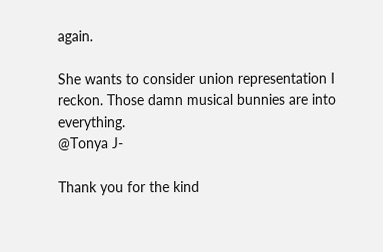again.

She wants to consider union representation I reckon. Those damn musical bunnies are into everything.
@Tonya J-

Thank you for the kind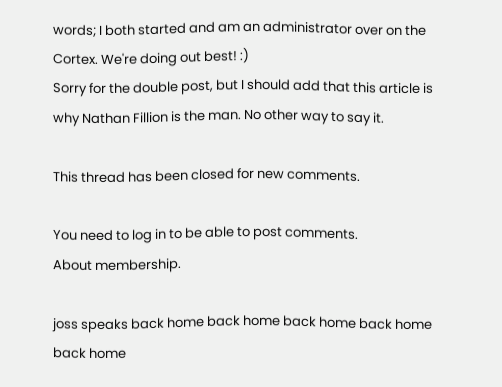words; I both started and am an administrator over on the Cortex. We're doing out best! :)
Sorry for the double post, but I should add that this article is why Nathan Fillion is the man. No other way to say it.

This thread has been closed for new comments.

You need to log in to be able to post comments.
About membership.

joss speaks back home back home back home back home back home